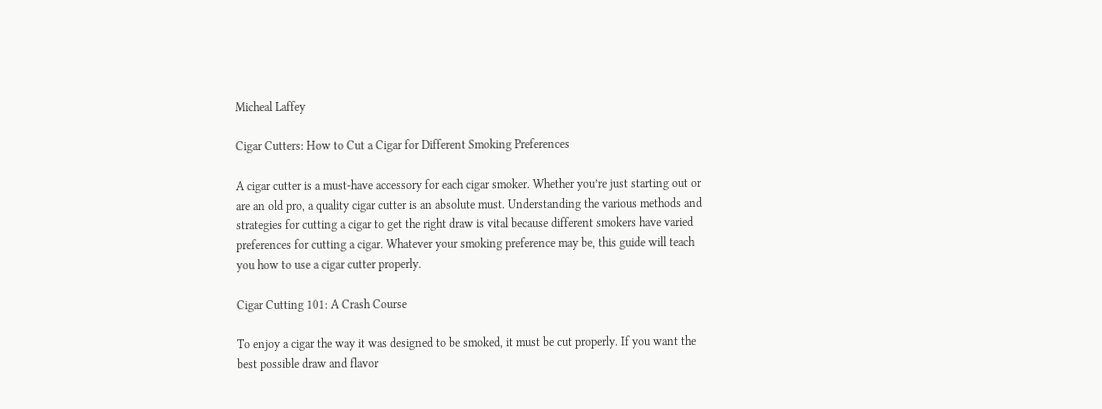Micheal Laffey

Cigar Cutters: How to Cut a Cigar for Different Smoking Preferences

A cigar cutter is a must-have accessory for each cigar smoker. Whether you’re just starting out or are an old pro, a quality cigar cutter is an absolute must. Understanding the various methods and strategies for cutting a cigar to get the right draw is vital because different smokers have varied preferences for cutting a cigar. Whatever your smoking preference may be, this guide will teach you how to use a cigar cutter properly.

Cigar Cutting 101: A Crash Course

To enjoy a cigar the way it was designed to be smoked, it must be cut properly. If you want the best possible draw and flavor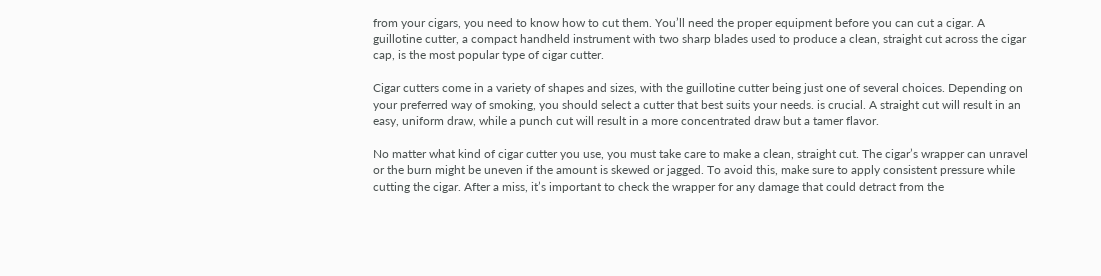from your cigars, you need to know how to cut them. You’ll need the proper equipment before you can cut a cigar. A guillotine cutter, a compact handheld instrument with two sharp blades used to produce a clean, straight cut across the cigar cap, is the most popular type of cigar cutter.

Cigar cutters come in a variety of shapes and sizes, with the guillotine cutter being just one of several choices. Depending on your preferred way of smoking, you should select a cutter that best suits your needs. is crucial. A straight cut will result in an easy, uniform draw, while a punch cut will result in a more concentrated draw but a tamer flavor.

No matter what kind of cigar cutter you use, you must take care to make a clean, straight cut. The cigar’s wrapper can unravel or the burn might be uneven if the amount is skewed or jagged. To avoid this, make sure to apply consistent pressure while cutting the cigar. After a miss, it’s important to check the wrapper for any damage that could detract from the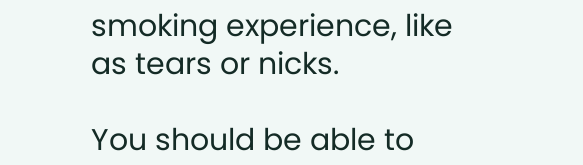smoking experience, like as tears or nicks.

You should be able to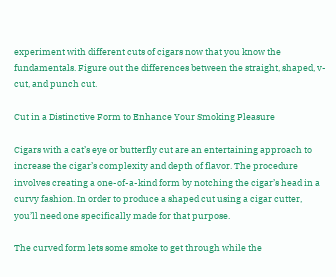experiment with different cuts of cigars now that you know the fundamentals. Figure out the differences between the straight, shaped, v-cut, and punch cut.

Cut in a Distinctive Form to Enhance Your Smoking Pleasure

Cigars with a cat’s eye or butterfly cut are an entertaining approach to increase the cigar’s complexity and depth of flavor. The procedure involves creating a one-of-a-kind form by notching the cigar’s head in a curvy fashion. In order to produce a shaped cut using a cigar cutter, you’ll need one specifically made for that purpose.

The curved form lets some smoke to get through while the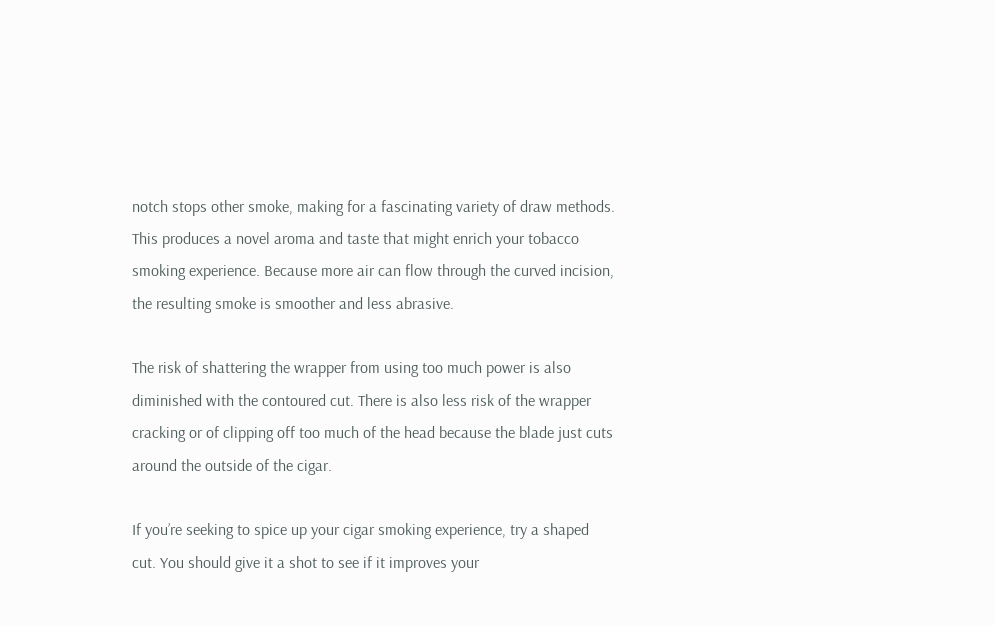notch stops other smoke, making for a fascinating variety of draw methods. This produces a novel aroma and taste that might enrich your tobacco smoking experience. Because more air can flow through the curved incision, the resulting smoke is smoother and less abrasive.

The risk of shattering the wrapper from using too much power is also diminished with the contoured cut. There is also less risk of the wrapper cracking or of clipping off too much of the head because the blade just cuts around the outside of the cigar.

If you’re seeking to spice up your cigar smoking experience, try a shaped cut. You should give it a shot to see if it improves your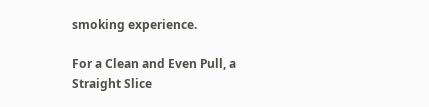smoking experience.

For a Clean and Even Pull, a Straight Slice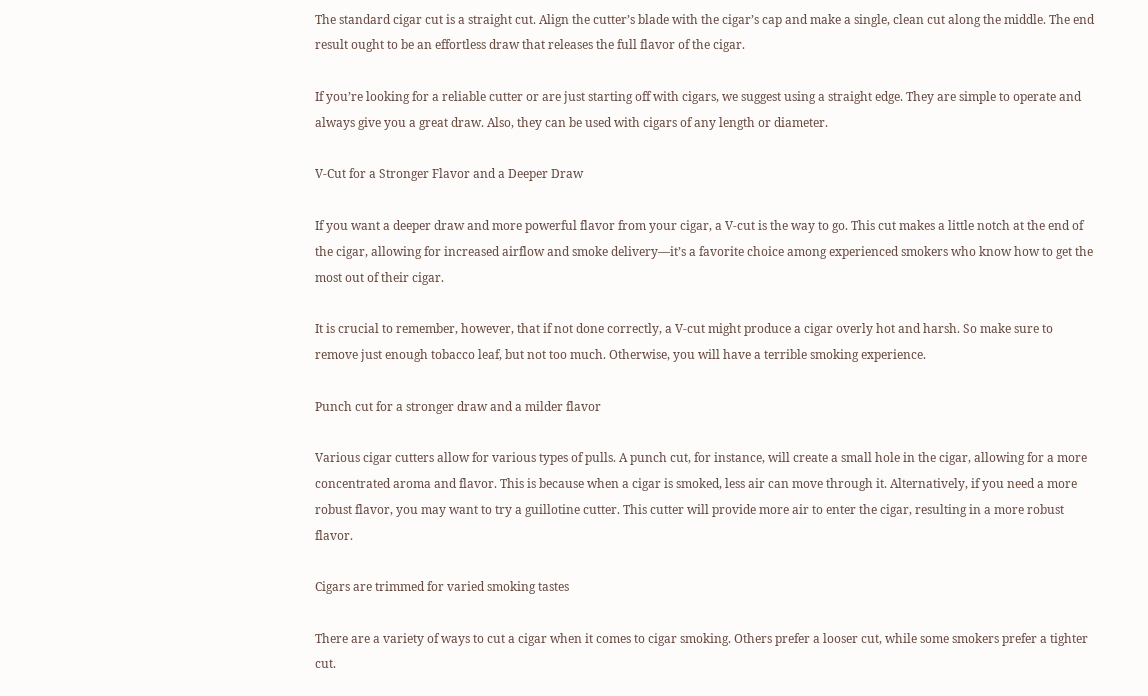The standard cigar cut is a straight cut. Align the cutter’s blade with the cigar’s cap and make a single, clean cut along the middle. The end result ought to be an effortless draw that releases the full flavor of the cigar.

If you’re looking for a reliable cutter or are just starting off with cigars, we suggest using a straight edge. They are simple to operate and always give you a great draw. Also, they can be used with cigars of any length or diameter.

V-Cut for a Stronger Flavor and a Deeper Draw

If you want a deeper draw and more powerful flavor from your cigar, a V-cut is the way to go. This cut makes a little notch at the end of the cigar, allowing for increased airflow and smoke delivery—it’s a favorite choice among experienced smokers who know how to get the most out of their cigar.

It is crucial to remember, however, that if not done correctly, a V-cut might produce a cigar overly hot and harsh. So make sure to remove just enough tobacco leaf, but not too much. Otherwise, you will have a terrible smoking experience.

Punch cut for a stronger draw and a milder flavor

Various cigar cutters allow for various types of pulls. A punch cut, for instance, will create a small hole in the cigar, allowing for a more concentrated aroma and flavor. This is because when a cigar is smoked, less air can move through it. Alternatively, if you need a more robust flavor, you may want to try a guillotine cutter. This cutter will provide more air to enter the cigar, resulting in a more robust flavor.

Cigars are trimmed for varied smoking tastes

There are a variety of ways to cut a cigar when it comes to cigar smoking. Others prefer a looser cut, while some smokers prefer a tighter cut.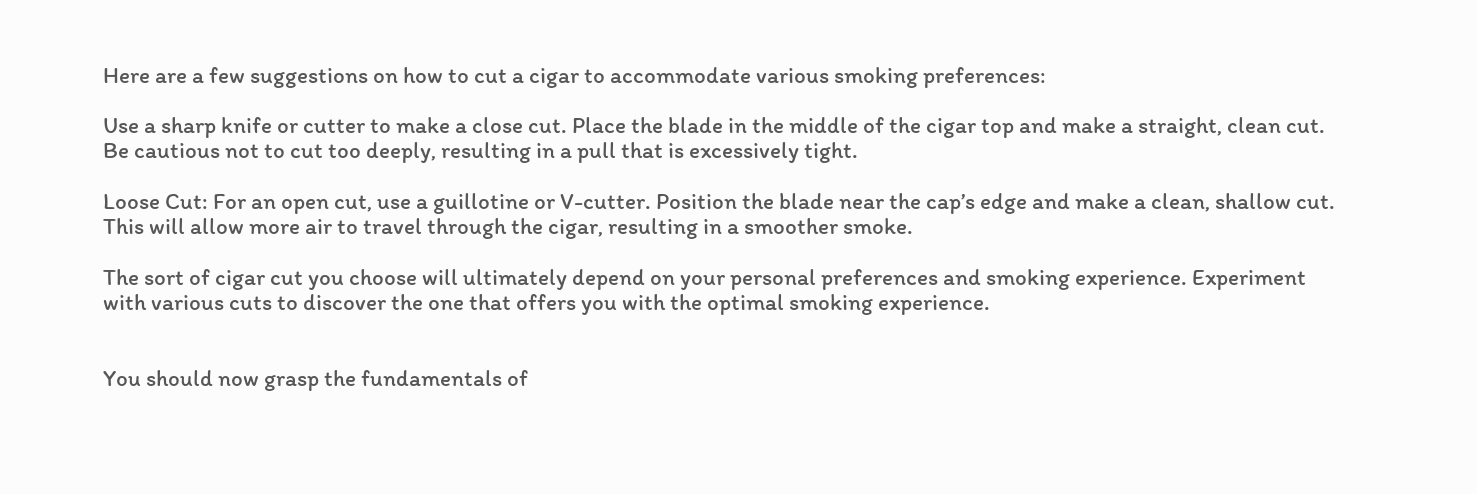Here are a few suggestions on how to cut a cigar to accommodate various smoking preferences:

Use a sharp knife or cutter to make a close cut. Place the blade in the middle of the cigar top and make a straight, clean cut. Be cautious not to cut too deeply, resulting in a pull that is excessively tight.

Loose Cut: For an open cut, use a guillotine or V-cutter. Position the blade near the cap’s edge and make a clean, shallow cut. This will allow more air to travel through the cigar, resulting in a smoother smoke.

The sort of cigar cut you choose will ultimately depend on your personal preferences and smoking experience. Experiment with various cuts to discover the one that offers you with the optimal smoking experience.


You should now grasp the fundamentals of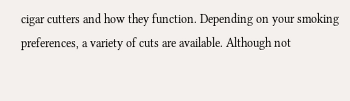cigar cutters and how they function. Depending on your smoking preferences, a variety of cuts are available. Although not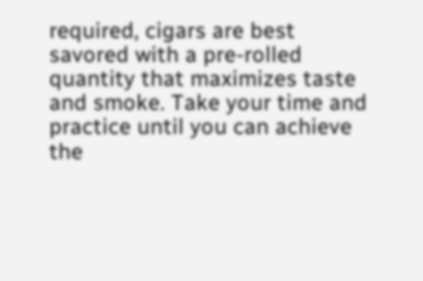required, cigars are best savored with a pre-rolled quantity that maximizes taste and smoke. Take your time and practice until you can achieve the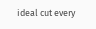ideal cut every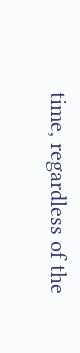time, regardless of the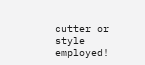cutter or style employed!